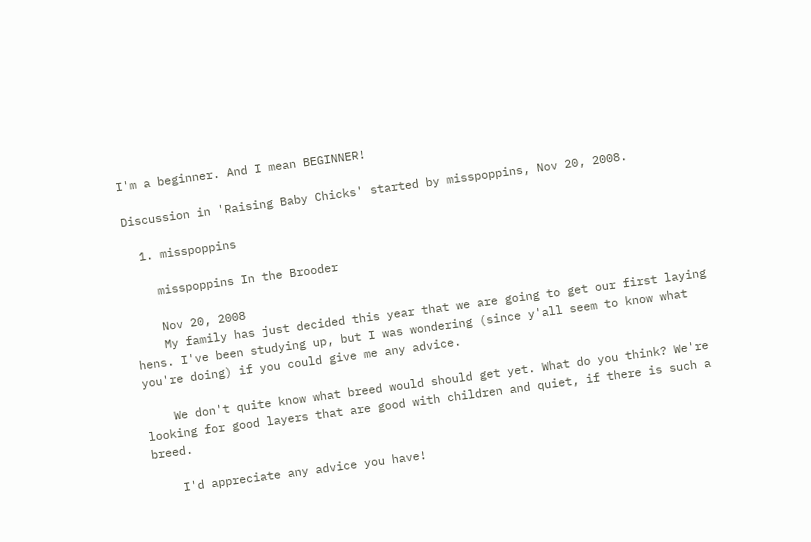I'm a beginner. And I mean BEGINNER!

Discussion in 'Raising Baby Chicks' started by misspoppins, Nov 20, 2008.

  1. misspoppins

    misspoppins In the Brooder

    Nov 20, 2008
    My family has just decided this year that we are going to get our first laying hens. I've been studying up, but I was wondering (since y'all seem to know what you're doing) if you could give me any advice.

    We don't quite know what breed would should get yet. What do you think? We're looking for good layers that are good with children and quiet, if there is such a breed.

    I'd appreciate any advice you have!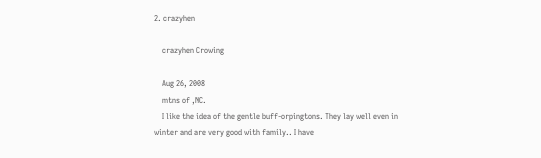2. crazyhen

    crazyhen Crowing

    Aug 26, 2008
    mtns of ,NC.
    I like the idea of the gentle buff-orpingtons. They lay well even in winter and are very good with family.. I have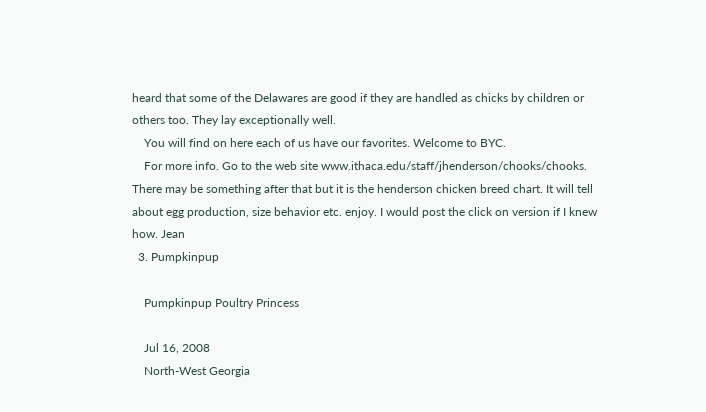heard that some of the Delawares are good if they are handled as chicks by children or others too. They lay exceptionally well.
    You will find on here each of us have our favorites. Welcome to BYC.
    For more info. Go to the web site www.ithaca.edu/staff/jhenderson/chooks/chooks. There may be something after that but it is the henderson chicken breed chart. It will tell about egg production, size behavior etc. enjoy. I would post the click on version if I knew how. Jean
  3. Pumpkinpup

    Pumpkinpup Poultry Princess

    Jul 16, 2008
    North-West Georgia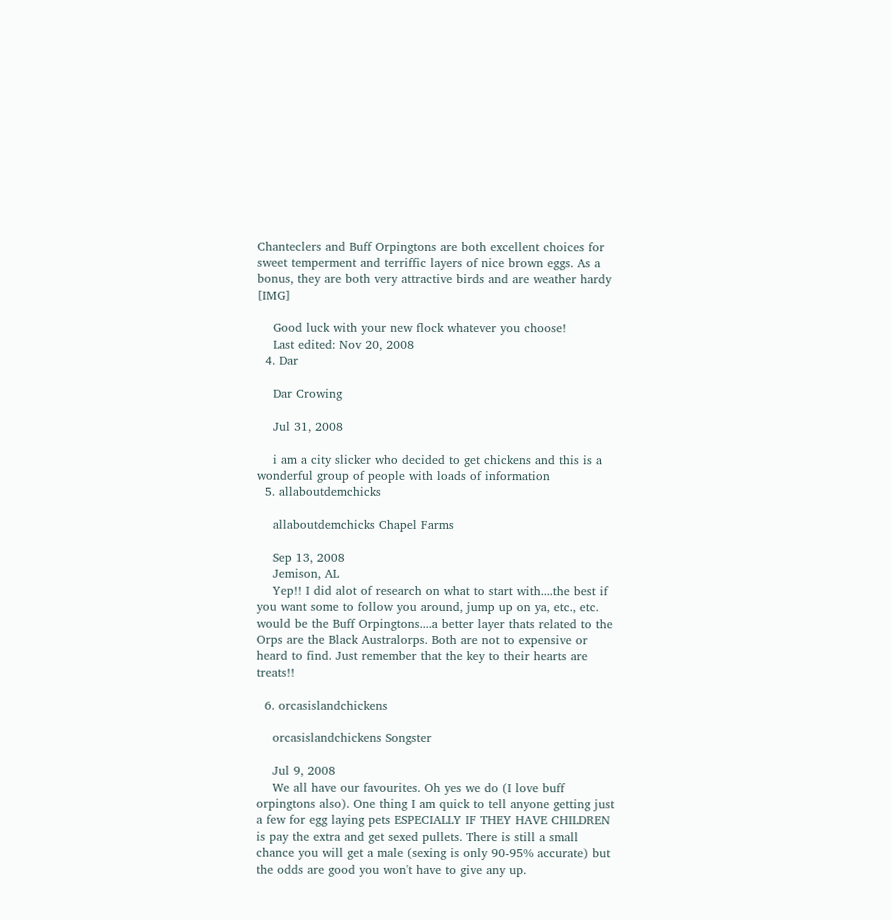Chanteclers and Buff Orpingtons are both excellent choices for sweet temperment and terriffic layers of nice brown eggs. As a bonus, they are both very attractive birds and are weather hardy [IMG]

    Good luck with your new flock whatever you choose!
    Last edited: Nov 20, 2008
  4. Dar

    Dar Crowing

    Jul 31, 2008

    i am a city slicker who decided to get chickens and this is a wonderful group of people with loads of information
  5. allaboutdemchicks

    allaboutdemchicks Chapel Farms

    Sep 13, 2008
    Jemison, AL
    Yep!! I did alot of research on what to start with....the best if you want some to follow you around, jump up on ya, etc., etc. would be the Buff Orpingtons....a better layer thats related to the Orps are the Black Australorps. Both are not to expensive or heard to find. Just remember that the key to their hearts are treats!!

  6. orcasislandchickens

    orcasislandchickens Songster

    Jul 9, 2008
    We all have our favourites. Oh yes we do (I love buff orpingtons also). One thing I am quick to tell anyone getting just a few for egg laying pets ESPECIALLY IF THEY HAVE CHILDREN is pay the extra and get sexed pullets. There is still a small chance you will get a male (sexing is only 90-95% accurate) but the odds are good you won't have to give any up.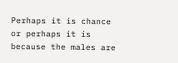Perhaps it is chance or perhaps it is because the males are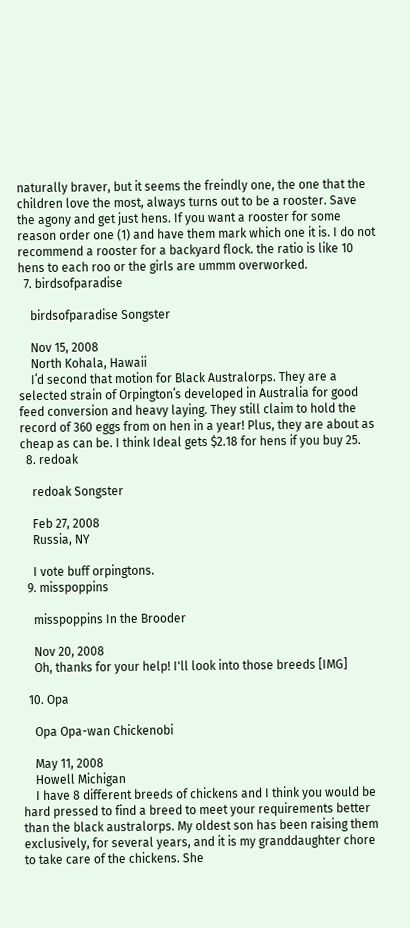naturally braver, but it seems the freindly one, the one that the children love the most, always turns out to be a rooster. Save the agony and get just hens. If you want a rooster for some reason order one (1) and have them mark which one it is. I do not recommend a rooster for a backyard flock. the ratio is like 10 hens to each roo or the girls are ummm overworked.
  7. birdsofparadise

    birdsofparadise Songster

    Nov 15, 2008
    North Kohala, Hawaii
    Iʻd second that motion for Black Australorps. They are a selected strain of Orpingtonʻs developed in Australia for good feed conversion and heavy laying. They still claim to hold the record of 360 eggs from on hen in a year! Plus, they are about as cheap as can be. I think Ideal gets $2.18 for hens if you buy 25.
  8. redoak

    redoak Songster

    Feb 27, 2008
    Russia, NY

    I vote buff orpingtons.
  9. misspoppins

    misspoppins In the Brooder

    Nov 20, 2008
    Oh, thanks for your help! I'll look into those breeds [IMG]

  10. Opa

    Opa Opa-wan Chickenobi

    May 11, 2008
    Howell Michigan
    I have 8 different breeds of chickens and I think you would be hard pressed to find a breed to meet your requirements better than the black australorps. My oldest son has been raising them exclusively, for several years, and it is my granddaughter chore to take care of the chickens. She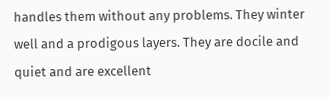handles them without any problems. They winter well and a prodigous layers. They are docile and quiet and are excellent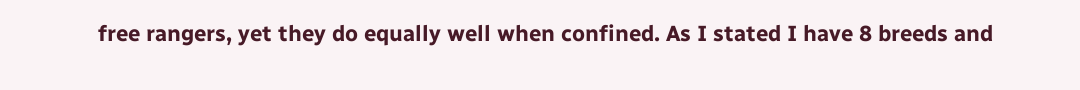free rangers, yet they do equally well when confined. As I stated I have 8 breeds and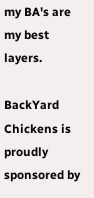my BA's are my best layers.

BackYard Chickens is proudly sponsored by